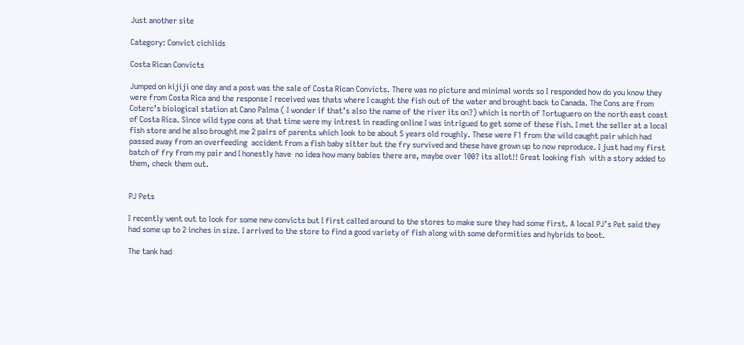Just another site

Category: Convict cichlids

Costa Rican Convicts

Jumped on kijiji one day and a post was the sale of Costa Rican Convicts. There was no picture and minimal words so I responded how do you know they were from Costa Rica and the response I received was thats where I caught the fish out of the water and brought back to Canada. The Cons are from Coterc’s biological station at Cano Palma ( I wonder if that’s also the name of the river its on?) which is north of Tortuguero on the north east coast of Costa Rica. Since wild type cons at that time were my intrest in reading online I was intrigued to get some of these fish. I met the seller at a local fish store and he also brought me 2 pairs of parents which look to be about 5 years old roughly. These were F1 from the wild caught pair which had passed away from an overfeeding  accident from a fish baby sitter but the fry survived and these have grown up to now reproduce. I just had my first batch of fry from my pair and I honestly have  no idea how many babies there are, maybe over 100? its allot!! Great looking fish  with a story added to them, check them out.


PJ Pets

I recently went out to look for some new convicts but I first called around to the stores to make sure they had some first. A local PJ’s Pet said they had some up to 2 inches in size. I arrived to the store to find a good variety of fish along with some deformities and hybrids to boot.

The tank had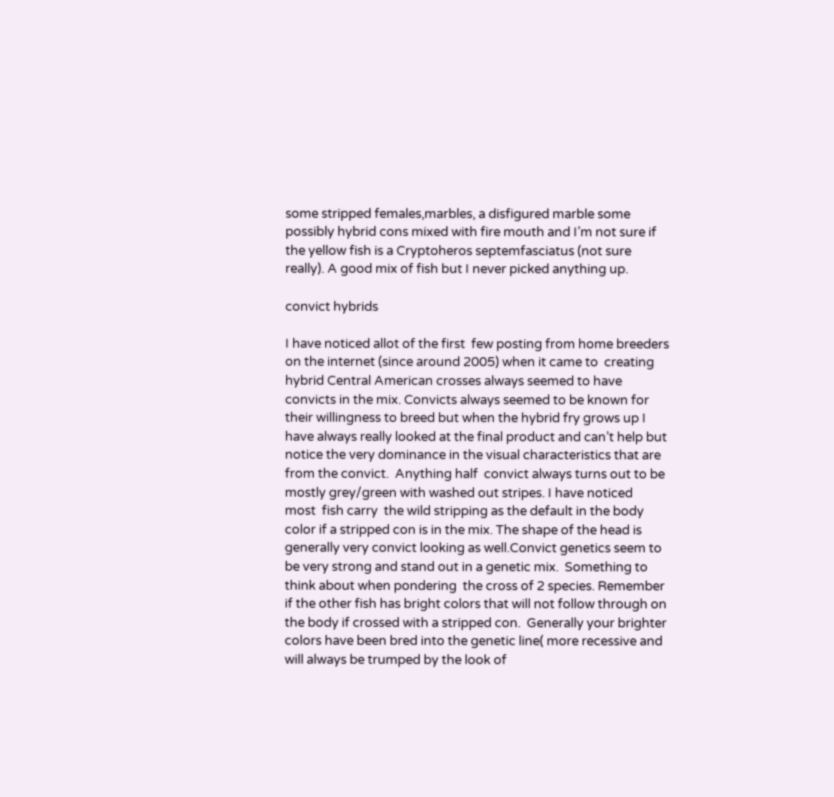some stripped females,marbles, a disfigured marble some possibly hybrid cons mixed with fire mouth and I’m not sure if the yellow fish is a Cryptoheros septemfasciatus (not sure really). A good mix of fish but I never picked anything up.

convict hybrids

I have noticed allot of the first  few posting from home breeders on the internet (since around 2005) when it came to  creating hybrid Central American crosses always seemed to have convicts in the mix. Convicts always seemed to be known for their willingness to breed but when the hybrid fry grows up I have always really looked at the final product and can’t help but notice the very dominance in the visual characteristics that are from the convict.  Anything half  convict always turns out to be mostly grey/green with washed out stripes. I have noticed  most  fish carry  the wild stripping as the default in the body color if a stripped con is in the mix. The shape of the head is generally very convict looking as well.Convict genetics seem to be very strong and stand out in a genetic mix.  Something to think about when pondering  the cross of 2 species. Remember if the other fish has bright colors that will not follow through on the body if crossed with a stripped con.  Generally your brighter colors have been bred into the genetic line( more recessive and will always be trumped by the look of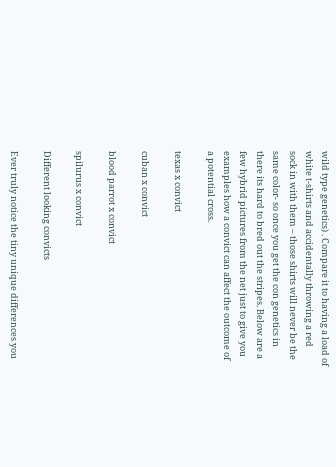wild type genetics) . Compare it to having a load of white t-shirts and accidentally throwing a red sock in with them – those shirts will never be the same color- so once you get the con genetics in there its hard to bred out the stripes. Below are a few hybrid pictures from the net just to give you examples how a convict can affect the outcome of  a potential cross.

texas x convict

cuban x convict

blood parrot x convict

spilurus x convict

Different looking convicts

Ever truly notice the tiny unique differences you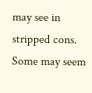may see in stripped cons. Some may seem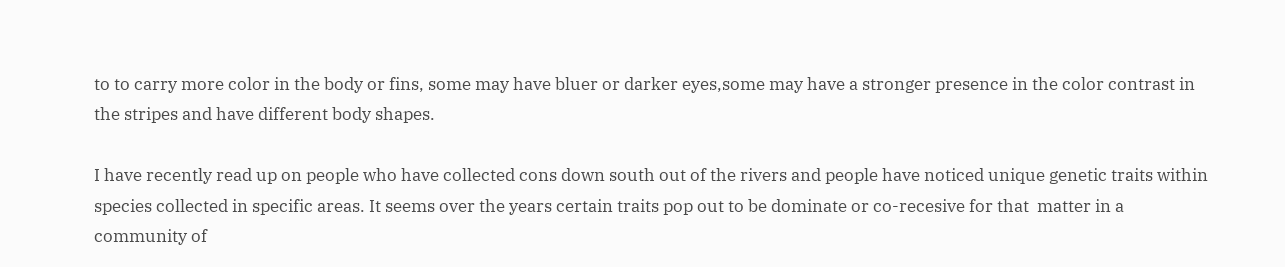to to carry more color in the body or fins, some may have bluer or darker eyes,some may have a stronger presence in the color contrast in the stripes and have different body shapes.

I have recently read up on people who have collected cons down south out of the rivers and people have noticed unique genetic traits within species collected in specific areas. It seems over the years certain traits pop out to be dominate or co-recesive for that  matter in a community of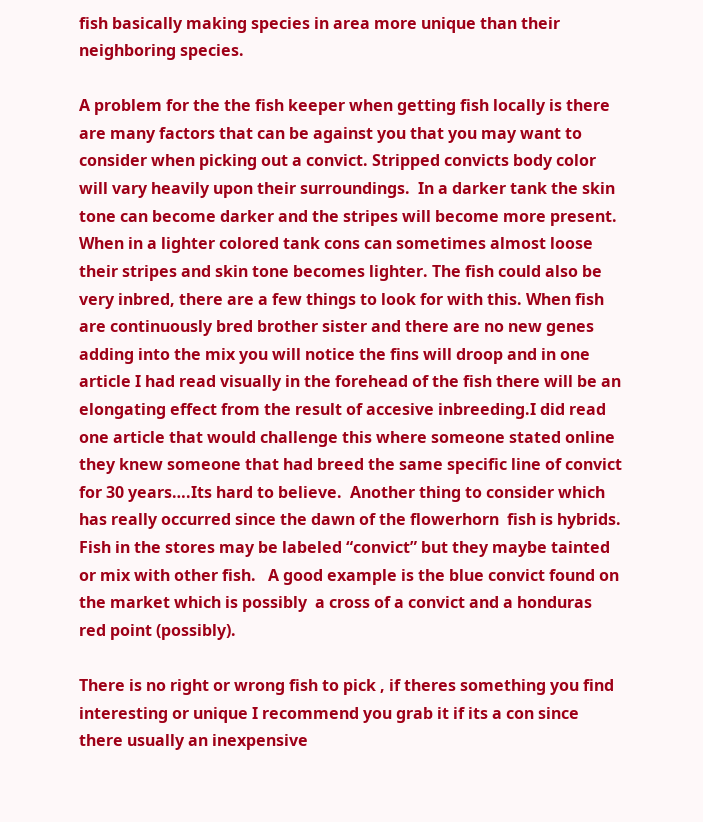fish basically making species in area more unique than their neighboring species.

A problem for the the fish keeper when getting fish locally is there are many factors that can be against you that you may want to consider when picking out a convict. Stripped convicts body color will vary heavily upon their surroundings.  In a darker tank the skin tone can become darker and the stripes will become more present. When in a lighter colored tank cons can sometimes almost loose their stripes and skin tone becomes lighter. The fish could also be very inbred, there are a few things to look for with this. When fish are continuously bred brother sister and there are no new genes adding into the mix you will notice the fins will droop and in one article I had read visually in the forehead of the fish there will be an elongating effect from the result of accesive inbreeding.I did read one article that would challenge this where someone stated online they knew someone that had breed the same specific line of convict for 30 years….Its hard to believe.  Another thing to consider which has really occurred since the dawn of the flowerhorn  fish is hybrids. Fish in the stores may be labeled “convict” but they maybe tainted or mix with other fish.   A good example is the blue convict found on the market which is possibly  a cross of a convict and a honduras red point (possibly).

There is no right or wrong fish to pick , if theres something you find interesting or unique I recommend you grab it if its a con since there usually an inexpensive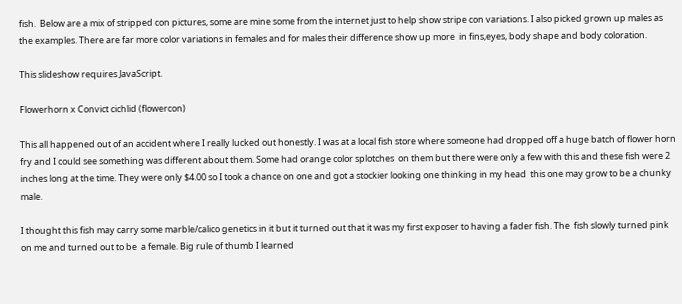fish.  Below are a mix of stripped con pictures, some are mine some from the internet just to help show stripe con variations. I also picked grown up males as the examples. There are far more color variations in females and for males their difference show up more  in fins,eyes, body shape and body coloration.

This slideshow requires JavaScript.

Flowerhorn x Convict cichlid (flowercon)

This all happened out of an accident where I really lucked out honestly. I was at a local fish store where someone had dropped off a huge batch of flower horn fry and I could see something was different about them. Some had orange color splotches  on them but there were only a few with this and these fish were 2 inches long at the time. They were only $4.00 so I took a chance on one and got a stockier looking one thinking in my head  this one may grow to be a chunky male.

I thought this fish may carry some marble/calico genetics in it but it turned out that it was my first exposer to having a fader fish. The  fish slowly turned pink on me and turned out to be  a female. Big rule of thumb I learned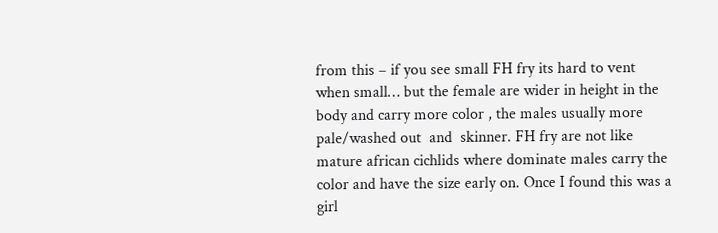from this – if you see small FH fry its hard to vent when small… but the female are wider in height in the body and carry more color , the males usually more pale/washed out  and  skinner. FH fry are not like mature african cichlids where dominate males carry the color and have the size early on. Once I found this was a girl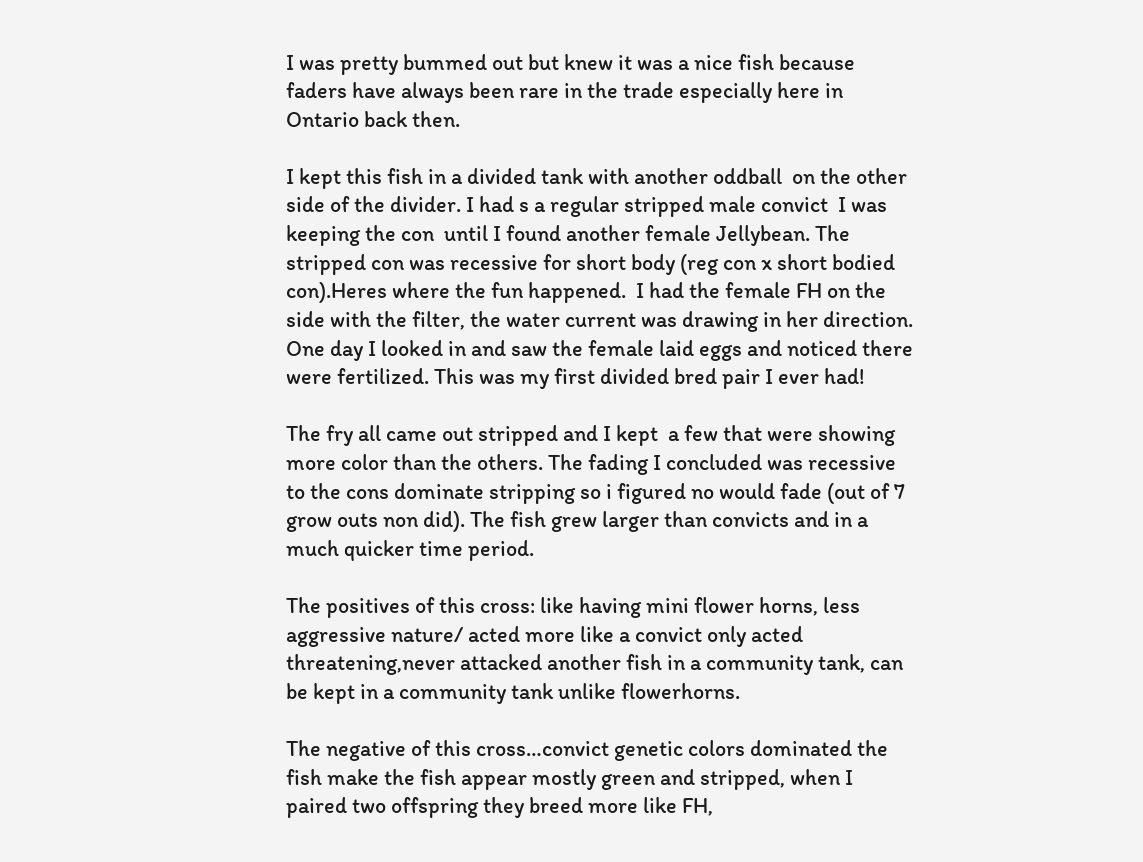I was pretty bummed out but knew it was a nice fish because faders have always been rare in the trade especially here in Ontario back then.

I kept this fish in a divided tank with another oddball  on the other side of the divider. I had s a regular stripped male convict  I was keeping the con  until I found another female Jellybean. The stripped con was recessive for short body (reg con x short bodied con).Heres where the fun happened.  I had the female FH on the side with the filter, the water current was drawing in her direction. One day I looked in and saw the female laid eggs and noticed there were fertilized. This was my first divided bred pair I ever had!

The fry all came out stripped and I kept  a few that were showing more color than the others. The fading I concluded was recessive to the cons dominate stripping so i figured no would fade (out of 7 grow outs non did). The fish grew larger than convicts and in a much quicker time period.

The positives of this cross: like having mini flower horns, less aggressive nature/ acted more like a convict only acted threatening,never attacked another fish in a community tank, can be kept in a community tank unlike flowerhorns.

The negative of this cross…convict genetic colors dominated the fish make the fish appear mostly green and stripped, when I paired two offspring they breed more like FH,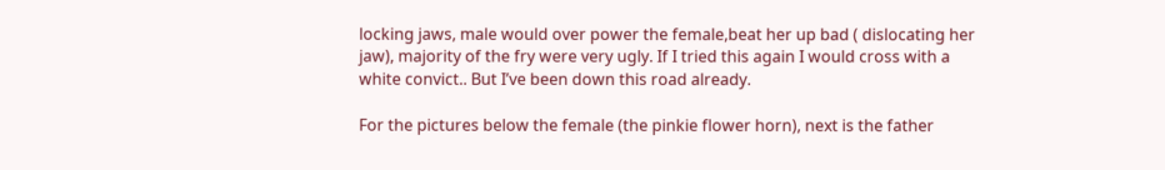locking jaws, male would over power the female,beat her up bad ( dislocating her jaw), majority of the fry were very ugly. If I tried this again I would cross with a white convict.. But I’ve been down this road already.

For the pictures below the female (the pinkie flower horn), next is the father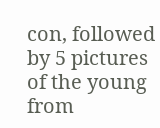con, followed by 5 pictures of the young from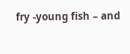fry -young fish – and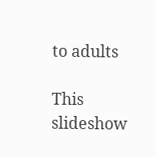to adults

This slideshow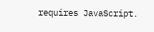requires JavaScript.